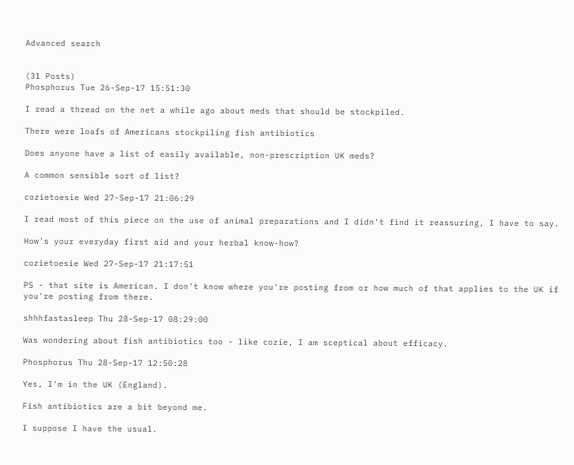Advanced search


(31 Posts)
Phosphorus Tue 26-Sep-17 15:51:30

I read a thread on the net a while ago about meds that should be stockpiled.

There were loafs of Americans stockpiling fish antibiotics

Does anyone have a list of easily available, non-prescription UK meds?

A common sensible sort of list?

cozietoesie Wed 27-Sep-17 21:06:29

I read most of this piece on the use of animal preparations and I didn't find it reassuring, I have to say.

How's your everyday first aid and your herbal know-how?

cozietoesie Wed 27-Sep-17 21:17:51

PS - that site is American. I don't know where you're posting from or how much of that applies to the UK if you're posting from there.

shhhfastasleep Thu 28-Sep-17 08:29:00

Was wondering about fish antibiotics too - like cozie, I am sceptical about efficacy.

Phosphorus Thu 28-Sep-17 12:50:28

Yes, I'm in the UK (England).

Fish antibiotics are a bit beyond me.

I suppose I have the usual.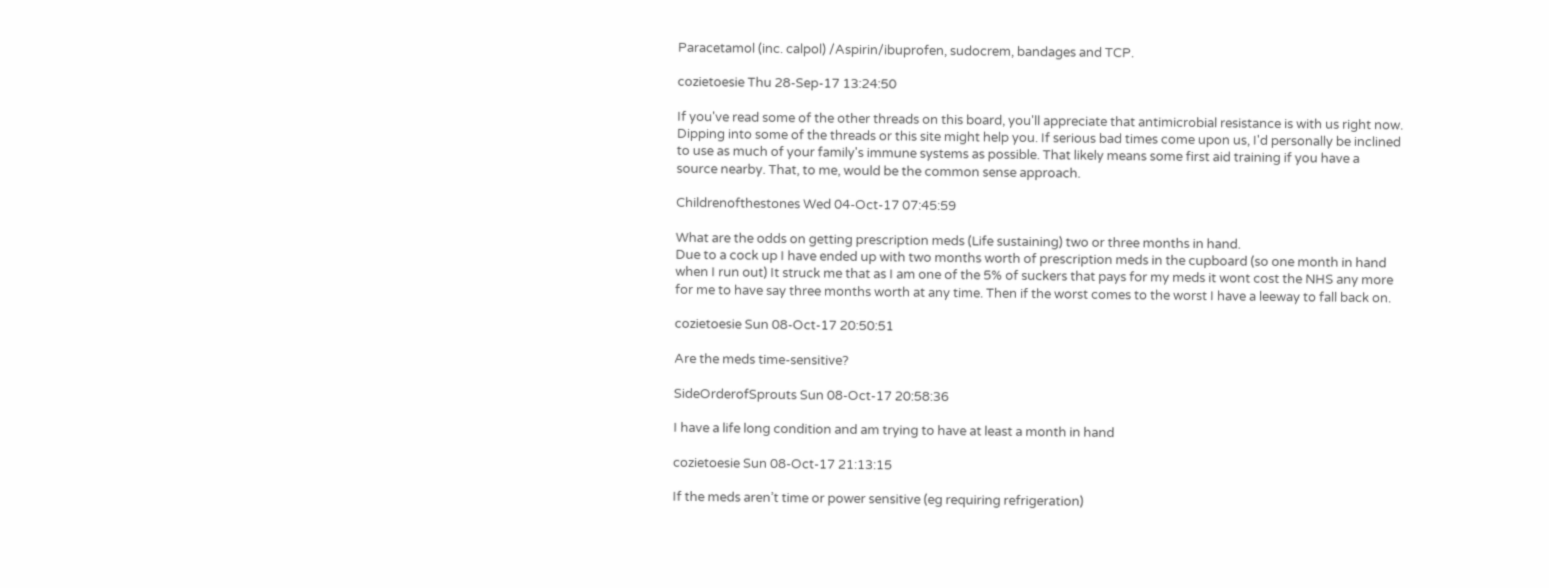Paracetamol (inc. calpol) /Aspirin/ibuprofen, sudocrem, bandages and TCP.

cozietoesie Thu 28-Sep-17 13:24:50

If you've read some of the other threads on this board, you'll appreciate that antimicrobial resistance is with us right now. Dipping into some of the threads or this site might help you. If serious bad times come upon us, I'd personally be inclined to use as much of your family's immune systems as possible. That likely means some first aid training if you have a source nearby. That, to me, would be the common sense approach.

Childrenofthestones Wed 04-Oct-17 07:45:59

What are the odds on getting prescription meds (Life sustaining) two or three months in hand.
Due to a cock up I have ended up with two months worth of prescription meds in the cupboard (so one month in hand when I run out) It struck me that as I am one of the 5% of suckers that pays for my meds it wont cost the NHS any more for me to have say three months worth at any time. Then if the worst comes to the worst I have a leeway to fall back on.

cozietoesie Sun 08-Oct-17 20:50:51

Are the meds time-sensitive?

SideOrderofSprouts Sun 08-Oct-17 20:58:36

I have a life long condition and am trying to have at least a month in hand

cozietoesie Sun 08-Oct-17 21:13:15

If the meds aren’t time or power sensitive (eg requiring refrigeration)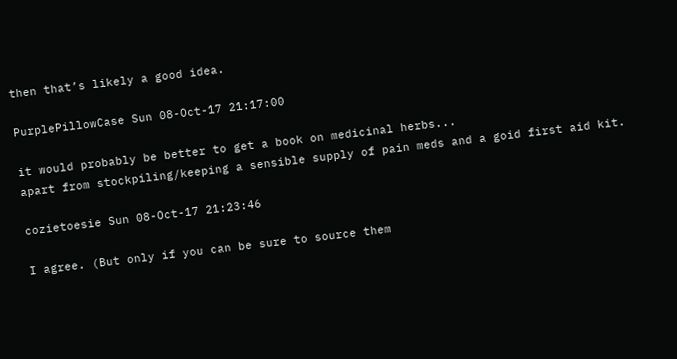then that’s likely a good idea.

PurplePillowCase Sun 08-Oct-17 21:17:00

it would probably be better to get a book on medicinal herbs...
apart from stockpiling/keeping a sensible supply of pain meds and a goid first aid kit.

cozietoesie Sun 08-Oct-17 21:23:46

I agree. (But only if you can be sure to source them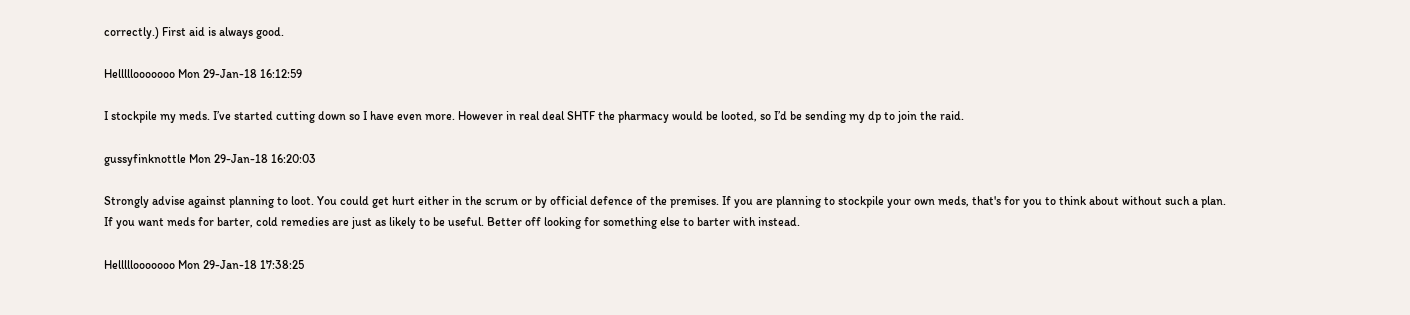correctly.) First aid is always good.

Helllllooooooo Mon 29-Jan-18 16:12:59

I stockpile my meds. I’ve started cutting down so I have even more. However in real deal SHTF the pharmacy would be looted, so I’d be sending my dp to join the raid.

gussyfinknottle Mon 29-Jan-18 16:20:03

Strongly advise against planning to loot. You could get hurt either in the scrum or by official defence of the premises. If you are planning to stockpile your own meds, that's for you to think about without such a plan.
If you want meds for barter, cold remedies are just as likely to be useful. Better off looking for something else to barter with instead.

Helllllooooooo Mon 29-Jan-18 17:38:25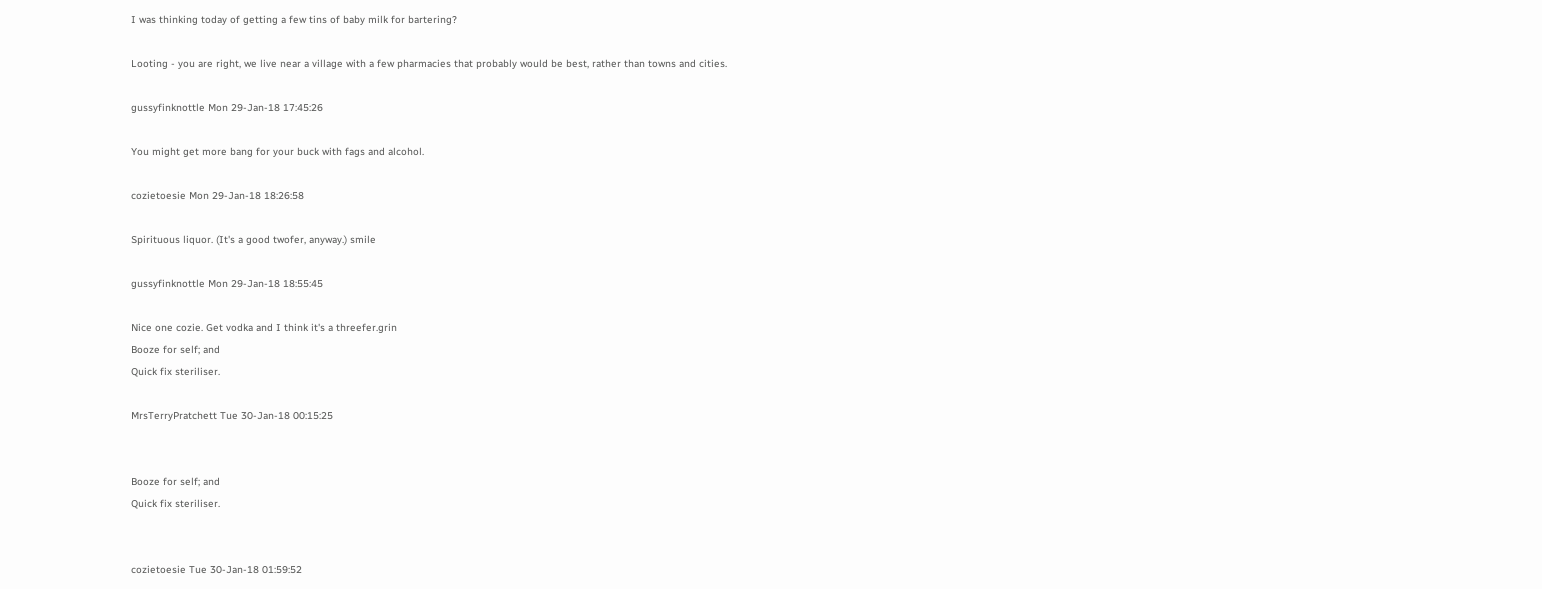I was thinking today of getting a few tins of baby milk for bartering?

Looting - you are right, we live near a village with a few pharmacies that probably would be best, rather than towns and cities.

gussyfinknottle Mon 29-Jan-18 17:45:26

You might get more bang for your buck with fags and alcohol.

cozietoesie Mon 29-Jan-18 18:26:58

Spirituous liquor. (It's a good twofer, anyway.) smile

gussyfinknottle Mon 29-Jan-18 18:55:45

Nice one cozie. Get vodka and I think it's a threefer.grin
Booze for self; and
Quick fix steriliser.

MrsTerryPratchett Tue 30-Jan-18 00:15:25


Booze for self; and
Quick fix steriliser.


cozietoesie Tue 30-Jan-18 01:59:52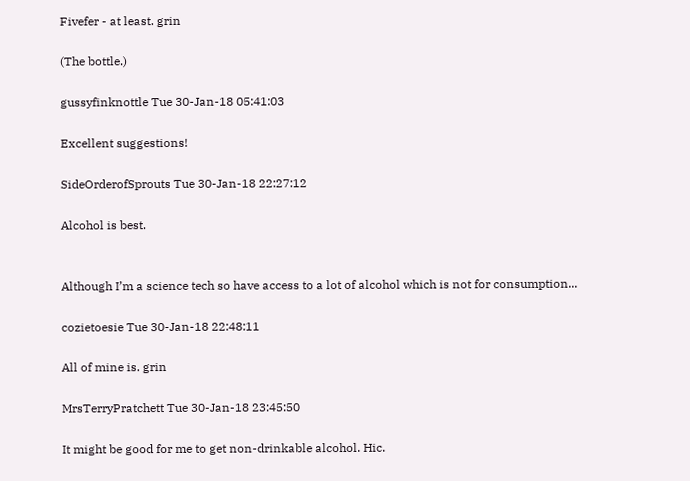Fivefer - at least. grin

(The bottle.)

gussyfinknottle Tue 30-Jan-18 05:41:03

Excellent suggestions!

SideOrderofSprouts Tue 30-Jan-18 22:27:12

Alcohol is best.


Although I’m a science tech so have access to a lot of alcohol which is not for consumption...

cozietoesie Tue 30-Jan-18 22:48:11

All of mine is. grin

MrsTerryPratchett Tue 30-Jan-18 23:45:50

It might be good for me to get non-drinkable alcohol. Hic.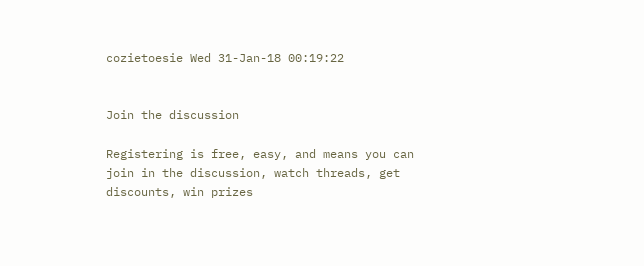cozietoesie Wed 31-Jan-18 00:19:22


Join the discussion

Registering is free, easy, and means you can join in the discussion, watch threads, get discounts, win prizes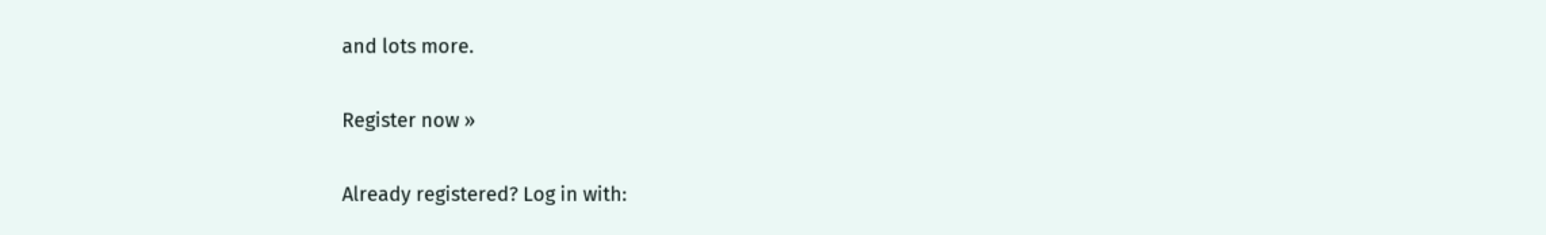and lots more.

Register now »

Already registered? Log in with: